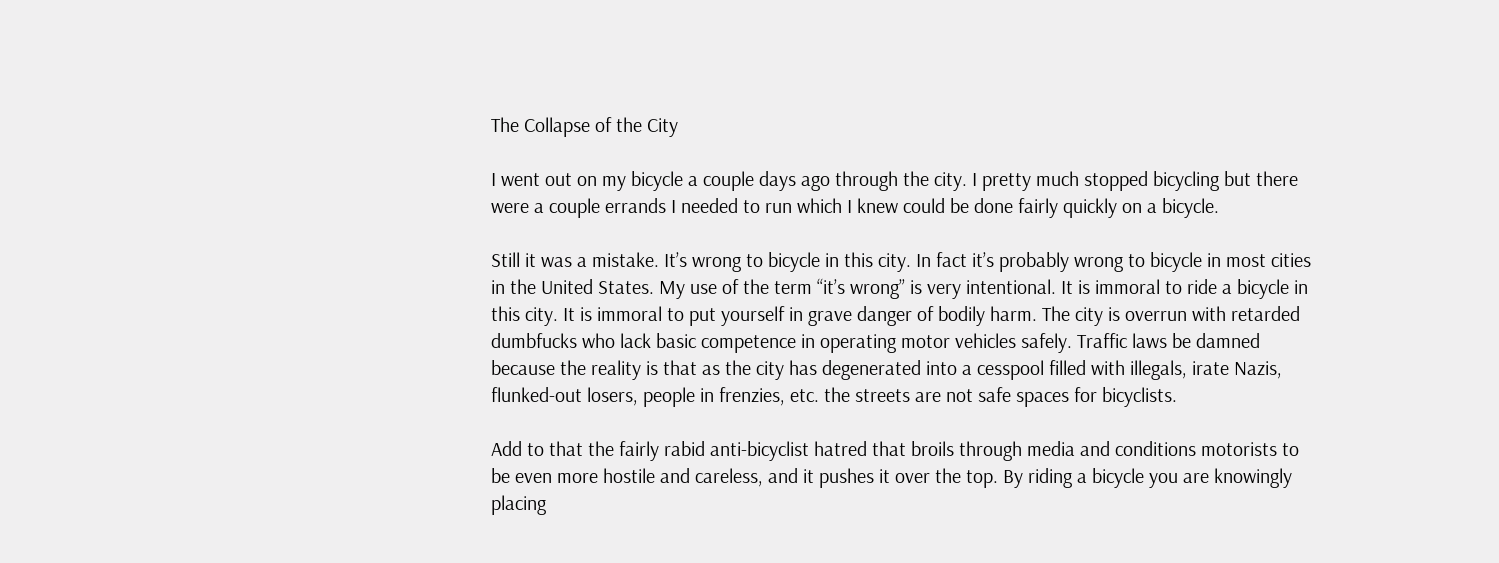The Collapse of the City

I went out on my bicycle a couple days ago through the city. I pretty much stopped bicycling but there were a couple errands I needed to run which I knew could be done fairly quickly on a bicycle.

Still it was a mistake. It’s wrong to bicycle in this city. In fact it’s probably wrong to bicycle in most cities in the United States. My use of the term “it’s wrong” is very intentional. It is immoral to ride a bicycle in this city. It is immoral to put yourself in grave danger of bodily harm. The city is overrun with retarded dumbfucks who lack basic competence in operating motor vehicles safely. Traffic laws be damned because the reality is that as the city has degenerated into a cesspool filled with illegals, irate Nazis, flunked-out losers, people in frenzies, etc. the streets are not safe spaces for bicyclists.

Add to that the fairly rabid anti-bicyclist hatred that broils through media and conditions motorists to be even more hostile and careless, and it pushes it over the top. By riding a bicycle you are knowingly placing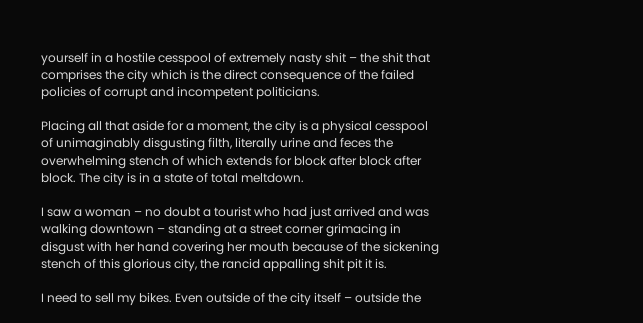yourself in a hostile cesspool of extremely nasty shit – the shit that comprises the city which is the direct consequence of the failed policies of corrupt and incompetent politicians.

Placing all that aside for a moment, the city is a physical cesspool of unimaginably disgusting filth, literally urine and feces the overwhelming stench of which extends for block after block after block. The city is in a state of total meltdown.

I saw a woman – no doubt a tourist who had just arrived and was walking downtown – standing at a street corner grimacing in disgust with her hand covering her mouth because of the sickening stench of this glorious city, the rancid appalling shit pit it is.

I need to sell my bikes. Even outside of the city itself – outside the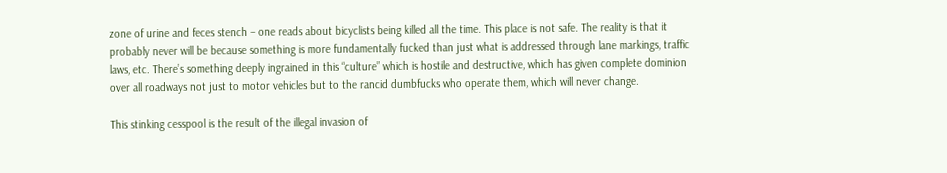zone of urine and feces stench – one reads about bicyclists being killed all the time. This place is not safe. The reality is that it probably never will be because something is more fundamentally fucked than just what is addressed through lane markings, traffic laws, etc. There’s something deeply ingrained in this “culture” which is hostile and destructive, which has given complete dominion over all roadways not just to motor vehicles but to the rancid dumbfucks who operate them, which will never change.

This stinking cesspool is the result of the illegal invasion of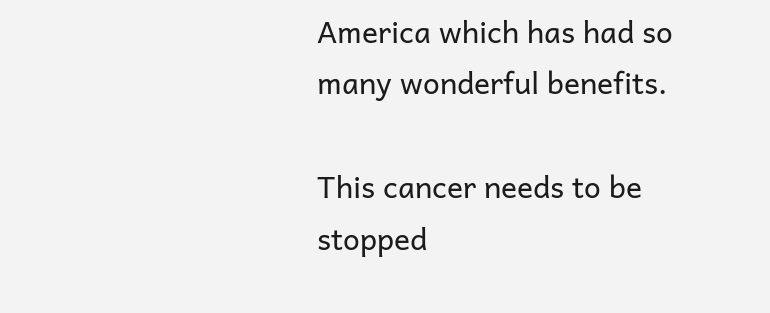America which has had so many wonderful benefits.

This cancer needs to be stopped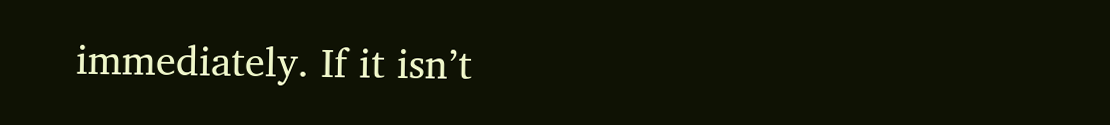immediately. If it isn’t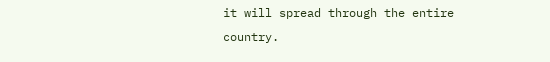it will spread through the entire country.